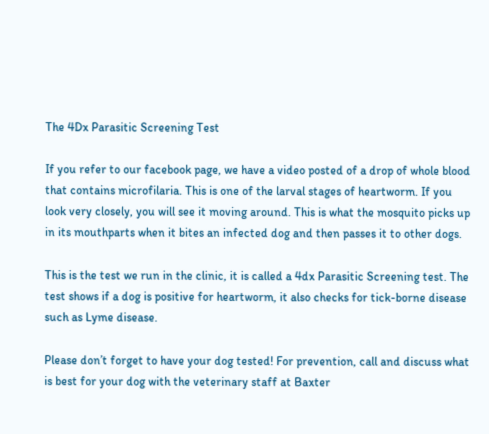The 4Dx Parasitic Screening Test

If you refer to our facebook page, we have a video posted of a drop of whole blood that contains microfilaria. This is one of the larval stages of heartworm. If you look very closely, you will see it moving around. This is what the mosquito picks up in its mouthparts when it bites an infected dog and then passes it to other dogs.

This is the test we run in the clinic, it is called a 4dx Parasitic Screening test. The test shows if a dog is positive for heartworm, it also checks for tick-borne disease such as Lyme disease.

Please don’t forget to have your dog tested! For prevention, call and discuss what is best for your dog with the veterinary staff at Baxter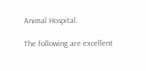Animal Hospital.

The following are excellent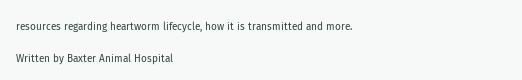resources regarding heartworm lifecycle, how it is transmitted and more.

Written by Baxter Animal Hospital